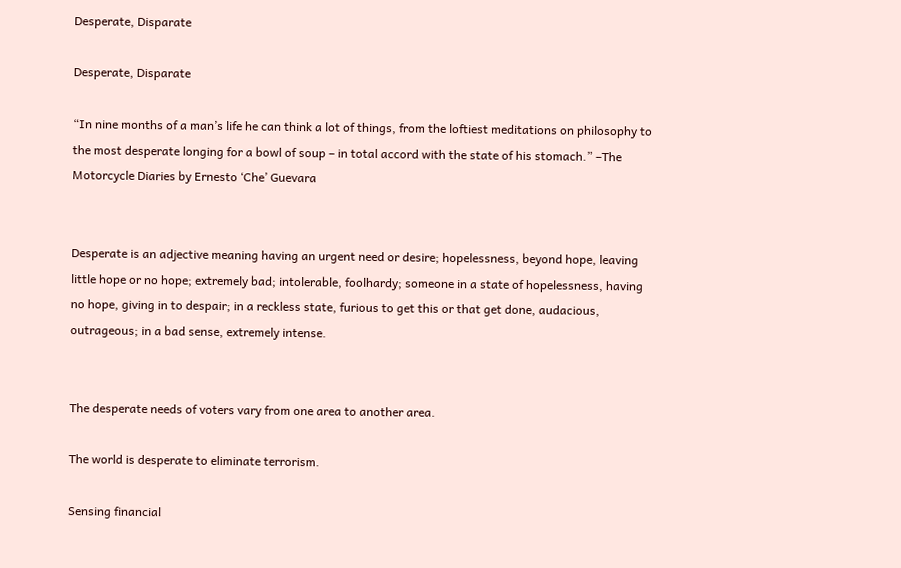Desperate, Disparate

Desperate, Disparate

“In nine months of a man’s life he can think a lot of things, from the loftiest meditations on philosophy to the most desperate longing for a bowl of soup – in total accord with the state of his stomach.” –The Motorcycle Diaries by Ernesto ‘Che’ Guevara


Desperate is an adjective meaning having an urgent need or desire; hopelessness, beyond hope, leaving little hope or no hope; extremely bad; intolerable, foolhardy; someone in a state of hopelessness, having no hope, giving in to despair; in a reckless state, furious to get this or that get done, audacious, outrageous; in a bad sense, extremely intense.


The desperate needs of voters vary from one area to another area.

The world is desperate to eliminate terrorism.

Sensing financial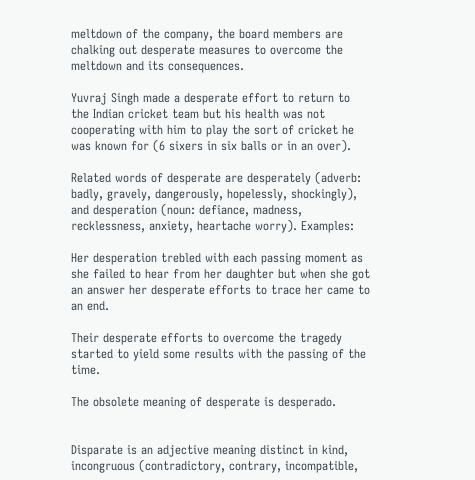meltdown of the company, the board members are chalking out desperate measures to overcome the meltdown and its consequences.

Yuvraj Singh made a desperate effort to return to the Indian cricket team but his health was not cooperating with him to play the sort of cricket he was known for (6 sixers in six balls or in an over).

Related words of desperate are desperately (adverb: badly, gravely, dangerously, hopelessly, shockingly), and desperation (noun: defiance, madness, recklessness, anxiety, heartache worry). Examples:

Her desperation trebled with each passing moment as she failed to hear from her daughter but when she got an answer her desperate efforts to trace her came to an end.

Their desperate efforts to overcome the tragedy started to yield some results with the passing of the time.

The obsolete meaning of desperate is desperado.


Disparate is an adjective meaning distinct in kind, incongruous (contradictory, contrary, incompatible,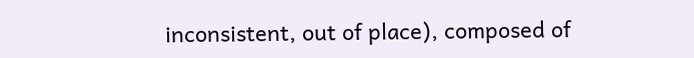inconsistent, out of place), composed of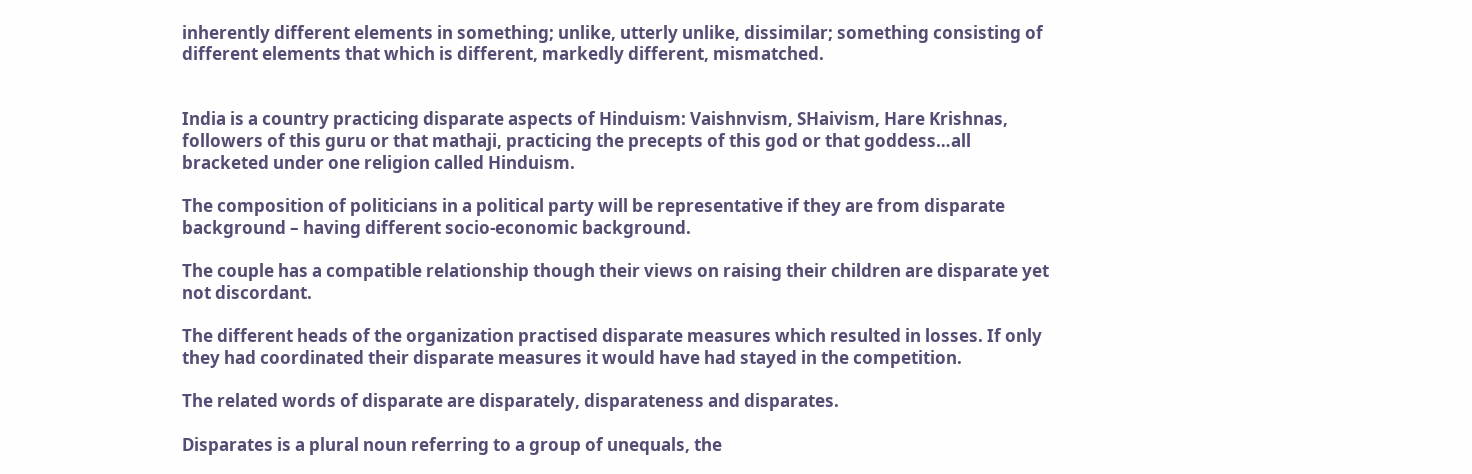inherently different elements in something; unlike, utterly unlike, dissimilar; something consisting of different elements that which is different, markedly different, mismatched.


India is a country practicing disparate aspects of Hinduism: Vaishnvism, SHaivism, Hare Krishnas, followers of this guru or that mathaji, practicing the precepts of this god or that goddess…all bracketed under one religion called Hinduism.

The composition of politicians in a political party will be representative if they are from disparate background – having different socio-economic background.

The couple has a compatible relationship though their views on raising their children are disparate yet not discordant.

The different heads of the organization practised disparate measures which resulted in losses. If only they had coordinated their disparate measures it would have had stayed in the competition.

The related words of disparate are disparately, disparateness and disparates.

Disparates is a plural noun referring to a group of unequals, the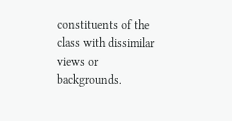constituents of the class with dissimilar views or backgrounds.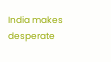India makes desperate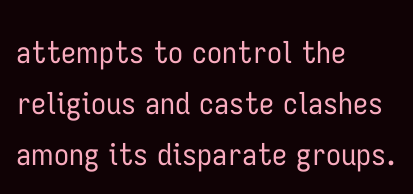attempts to control the religious and caste clashes among its disparate groups.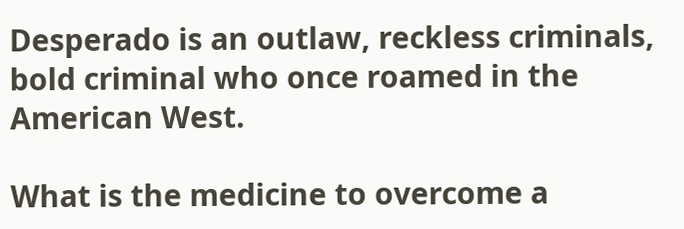Desperado is an outlaw, reckless criminals, bold criminal who once roamed in the American West.

What is the medicine to overcome a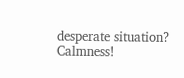desperate situation? Calmness!